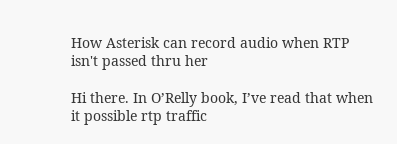How Asterisk can record audio when RTP isn't passed thru her

Hi there. In O’Relly book, I’ve read that when it possible rtp traffic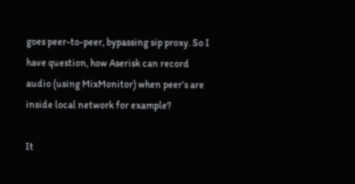goes peer-to-peer, bypassing sip proxy. So I have question, how Aserisk can record audio (using MixMonitor) when peer’s are inside local network for example?

It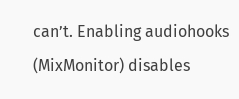can’t. Enabling audiohooks (MixMonitor) disables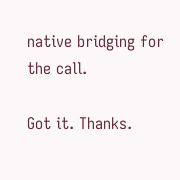native bridging for the call.

Got it. Thanks.